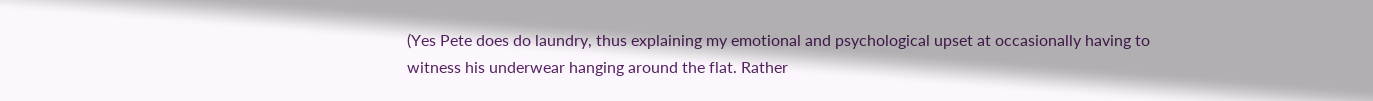(Yes Pete does do laundry, thus explaining my emotional and psychological upset at occasionally having to witness his underwear hanging around the flat. Rather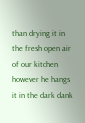than drying it in the fresh open air of our kitchen however he hangs it in the dark dank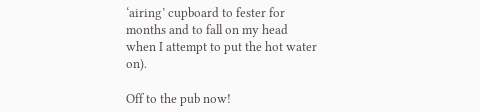‘airing’ cupboard to fester for months and to fall on my head when I attempt to put the hot water on).

Off to the pub now!